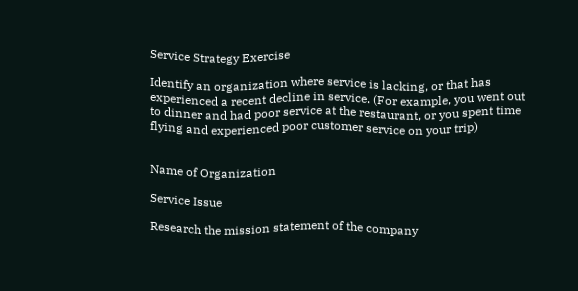Service Strategy Exercise

Identify an organization where service is lacking, or that has experienced a recent decline in service. (For example, you went out to dinner and had poor service at the restaurant, or you spent time flying and experienced poor customer service on your trip)


Name of Organization

Service Issue

Research the mission statement of the company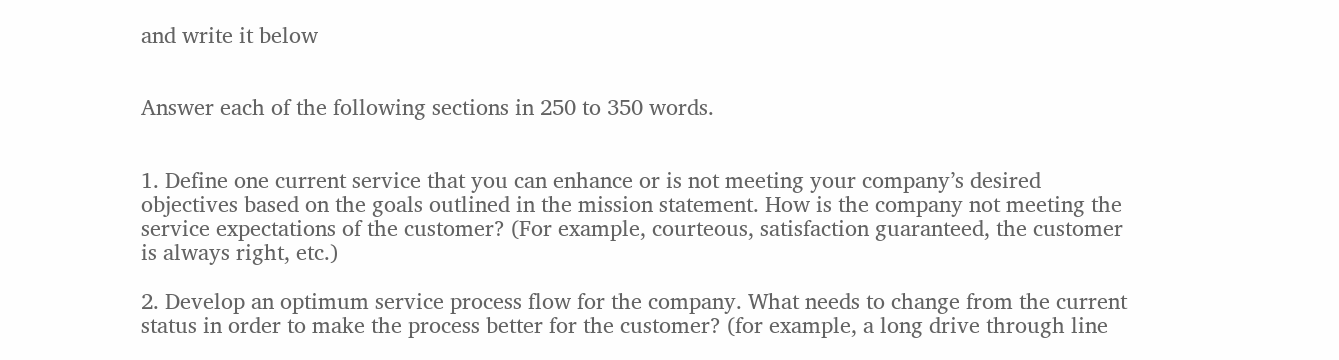and write it below


Answer each of the following sections in 250 to 350 words.


1. Define one current service that you can enhance or is not meeting your company’s desired objectives based on the goals outlined in the mission statement. How is the company not meeting the service expectations of the customer? (For example, courteous, satisfaction guaranteed, the customer is always right, etc.)

2. Develop an optimum service process flow for the company. What needs to change from the current status in order to make the process better for the customer? (for example, a long drive through line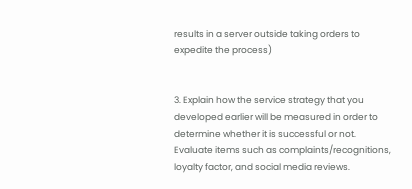results in a server outside taking orders to expedite the process)


3. Explain how the service strategy that you developed earlier will be measured in order to determine whether it is successful or not. Evaluate items such as complaints/recognitions, loyalty factor, and social media reviews.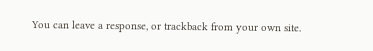You can leave a response, or trackback from your own site.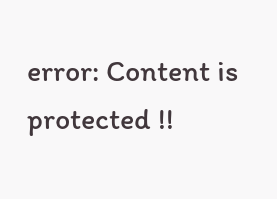error: Content is protected !!